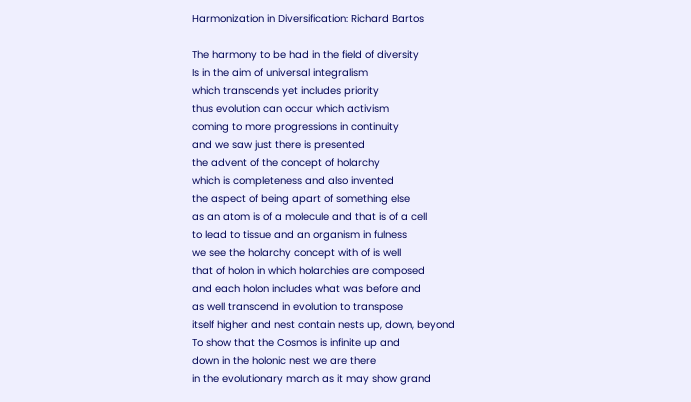Harmonization in Diversification: Richard Bartos

The harmony to be had in the field of diversity
Is in the aim of universal integralism
which transcends yet includes priority
thus evolution can occur which activism
coming to more progressions in continuity
and we saw just there is presented
the advent of the concept of holarchy
which is completeness and also invented
the aspect of being apart of something else
as an atom is of a molecule and that is of a cell
to lead to tissue and an organism in fulness
we see the holarchy concept with of is well
that of holon in which holarchies are composed
and each holon includes what was before and
as well transcend in evolution to transpose
itself higher and nest contain nests up, down, beyond
To show that the Cosmos is infinite up and
down in the holonic nest we are there
in the evolutionary march as it may show grand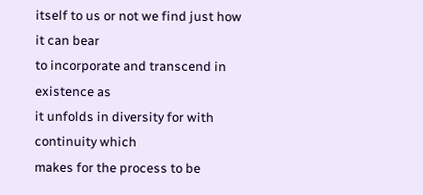itself to us or not we find just how it can bear
to incorporate and transcend in existence as
it unfolds in diversity for with continuity which
makes for the process to be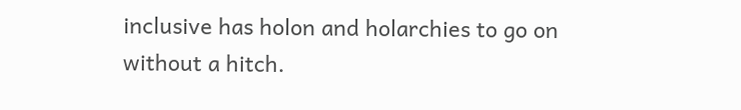inclusive has holon and holarchies to go on without a hitch.